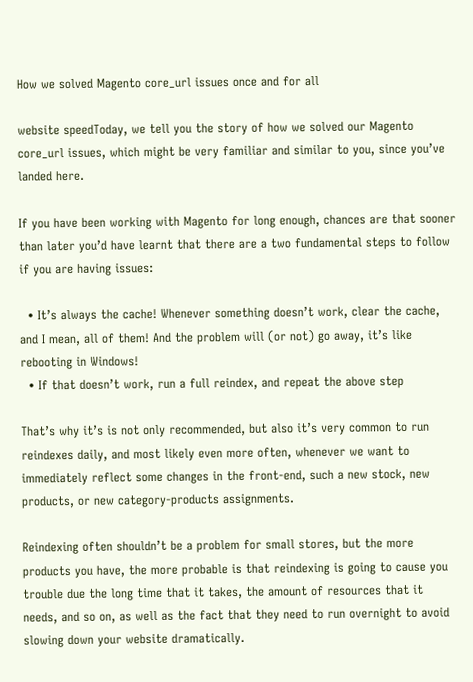How we solved Magento core_url issues once and for all

website speedToday, we tell you the story of how we solved our Magento core_url issues, which might be very familiar and similar to you, since you’ve landed here.

If you have been working with Magento for long enough, chances are that sooner than later you’d have learnt that there are a two fundamental steps to follow if you are having issues:

  • It’s always the cache! Whenever something doesn’t work, clear the cache, and I mean, all of them! And the problem will (or not) go away, it’s like rebooting in Windows!
  • If that doesn’t work, run a full reindex, and repeat the above step

That’s why it’s is not only recommended, but also it’s very common to run reindexes daily, and most likely even more often, whenever we want to immediately reflect some changes in the front-end, such a new stock, new products, or new category-products assignments.

Reindexing often shouldn’t be a problem for small stores, but the more products you have, the more probable is that reindexing is going to cause you trouble due the long time that it takes, the amount of resources that it needs, and so on, as well as the fact that they need to run overnight to avoid slowing down your website dramatically.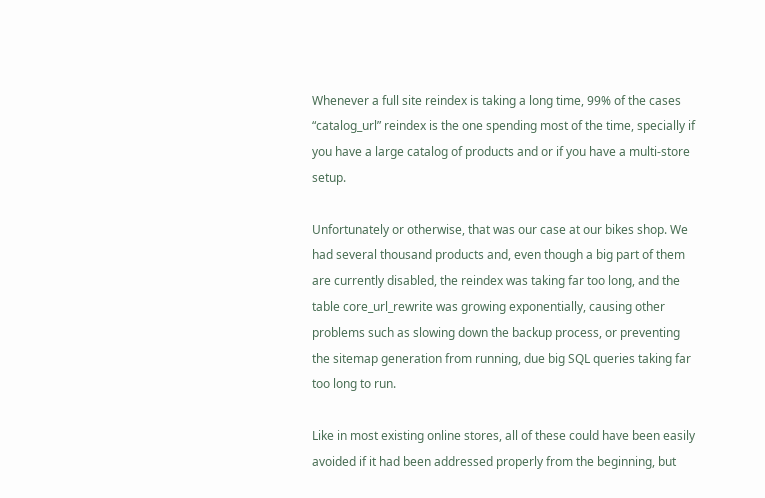Whenever a full site reindex is taking a long time, 99% of the cases “catalog_url” reindex is the one spending most of the time, specially if you have a large catalog of products and or if you have a multi-store setup.

Unfortunately or otherwise, that was our case at our bikes shop. We had several thousand products and, even though a big part of them are currently disabled, the reindex was taking far too long, and the table core_url_rewrite was growing exponentially, causing other problems such as slowing down the backup process, or preventing the sitemap generation from running, due big SQL queries taking far too long to run.

Like in most existing online stores, all of these could have been easily avoided if it had been addressed properly from the beginning, but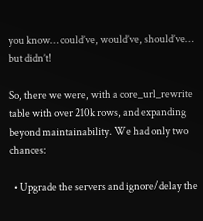you know… could’ve, would’ve, should’ve… but didn’t!

So, there we were, with a core_url_rewrite table with over 210k rows, and expanding beyond maintainability. We had only two chances:

  • Upgrade the servers and ignore/delay the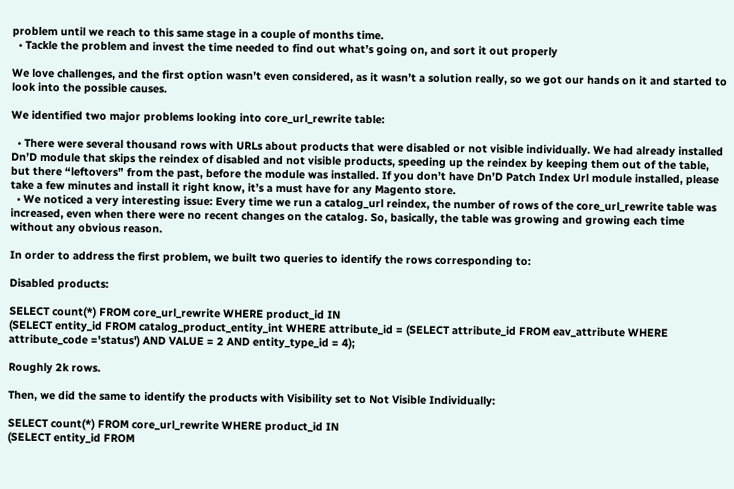problem until we reach to this same stage in a couple of months time.
  • Tackle the problem and invest the time needed to find out what’s going on, and sort it out properly

We love challenges, and the first option wasn’t even considered, as it wasn’t a solution really, so we got our hands on it and started to look into the possible causes.

We identified two major problems looking into core_url_rewrite table:

  • There were several thousand rows with URLs about products that were disabled or not visible individually. We had already installed Dn’D module that skips the reindex of disabled and not visible products, speeding up the reindex by keeping them out of the table, but there “leftovers” from the past, before the module was installed. If you don’t have Dn’D Patch Index Url module installed, please take a few minutes and install it right know, it’s a must have for any Magento store.
  • We noticed a very interesting issue: Every time we run a catalog_url reindex, the number of rows of the core_url_rewrite table was increased, even when there were no recent changes on the catalog. So, basically, the table was growing and growing each time without any obvious reason.

In order to address the first problem, we built two queries to identify the rows corresponding to:

Disabled products:

SELECT count(*) FROM core_url_rewrite WHERE product_id IN
(SELECT entity_id FROM catalog_product_entity_int WHERE attribute_id = (SELECT attribute_id FROM eav_attribute WHERE attribute_code ='status') AND VALUE = 2 AND entity_type_id = 4);

Roughly 2k rows.

Then, we did the same to identify the products with Visibility set to Not Visible Individually:

SELECT count(*) FROM core_url_rewrite WHERE product_id IN
(SELECT entity_id FROM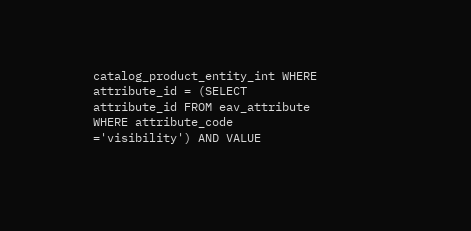catalog_product_entity_int WHERE attribute_id = (SELECT attribute_id FROM eav_attribute WHERE attribute_code ='visibility') AND VALUE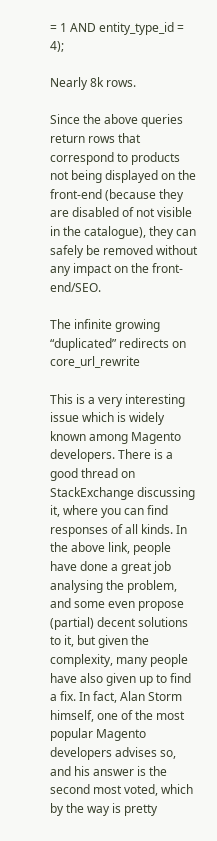= 1 AND entity_type_id = 4);

Nearly 8k rows.

Since the above queries return rows that correspond to products not being displayed on the front-end (because they are disabled of not visible in the catalogue), they can safely be removed without any impact on the front-end/SEO.

The infinite growing “duplicated” redirects on core_url_rewrite

This is a very interesting issue which is widely known among Magento developers. There is a good thread on StackExchange discussing it, where you can find responses of all kinds. In the above link, people have done a great job analysing the problem, and some even propose (partial) decent solutions to it, but given the complexity, many people have also given up to find a fix. In fact, Alan Storm himself, one of the most popular Magento developers advises so, and his answer is the second most voted, which by the way is pretty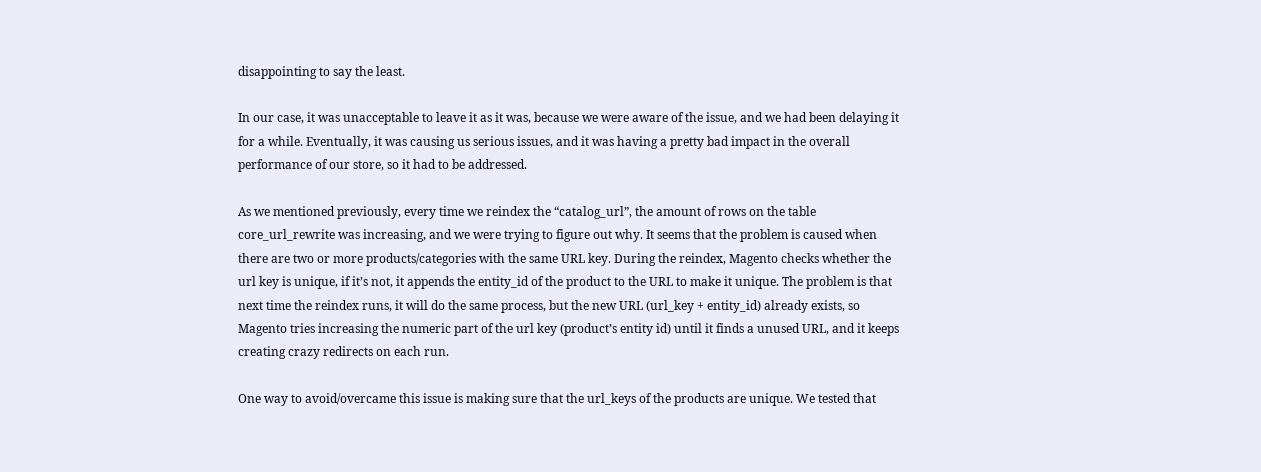disappointing to say the least.

In our case, it was unacceptable to leave it as it was, because we were aware of the issue, and we had been delaying it for a while. Eventually, it was causing us serious issues, and it was having a pretty bad impact in the overall performance of our store, so it had to be addressed.

As we mentioned previously, every time we reindex the “catalog_url”, the amount of rows on the table core_url_rewrite was increasing, and we were trying to figure out why. It seems that the problem is caused when there are two or more products/categories with the same URL key. During the reindex, Magento checks whether the url key is unique, if it’s not, it appends the entity_id of the product to the URL to make it unique. The problem is that next time the reindex runs, it will do the same process, but the new URL (url_key + entity_id) already exists, so Magento tries increasing the numeric part of the url key (product’s entity id) until it finds a unused URL, and it keeps creating crazy redirects on each run.

One way to avoid/overcame this issue is making sure that the url_keys of the products are unique. We tested that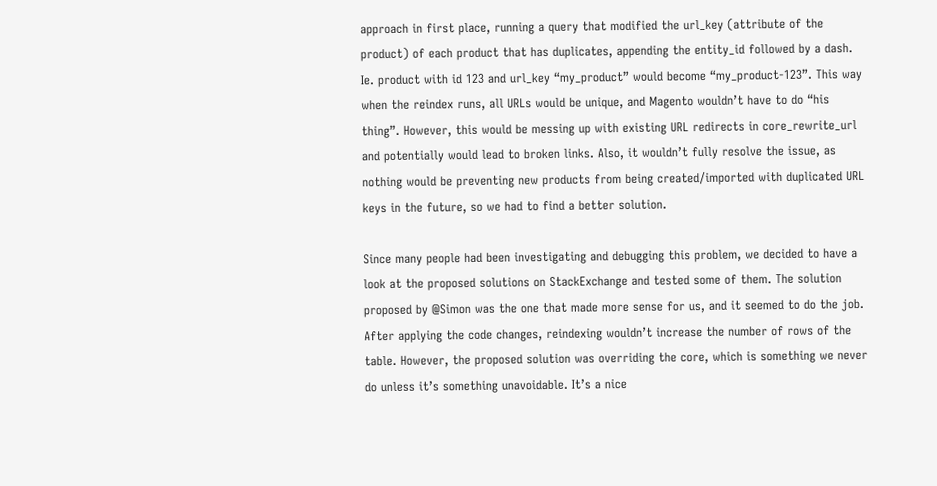approach in first place, running a query that modified the url_key (attribute of the product) of each product that has duplicates, appending the entity_id followed by a dash. Ie. product with id 123 and url_key “my_product” would become “my_product-123”. This way when the reindex runs, all URLs would be unique, and Magento wouldn’t have to do “his thing”. However, this would be messing up with existing URL redirects in core_rewrite_url and potentially would lead to broken links. Also, it wouldn’t fully resolve the issue, as nothing would be preventing new products from being created/imported with duplicated URL keys in the future, so we had to find a better solution.

Since many people had been investigating and debugging this problem, we decided to have a look at the proposed solutions on StackExchange and tested some of them. The solution proposed by @Simon was the one that made more sense for us, and it seemed to do the job. After applying the code changes, reindexing wouldn’t increase the number of rows of the table. However, the proposed solution was overriding the core, which is something we never do unless it’s something unavoidable. It’s a nice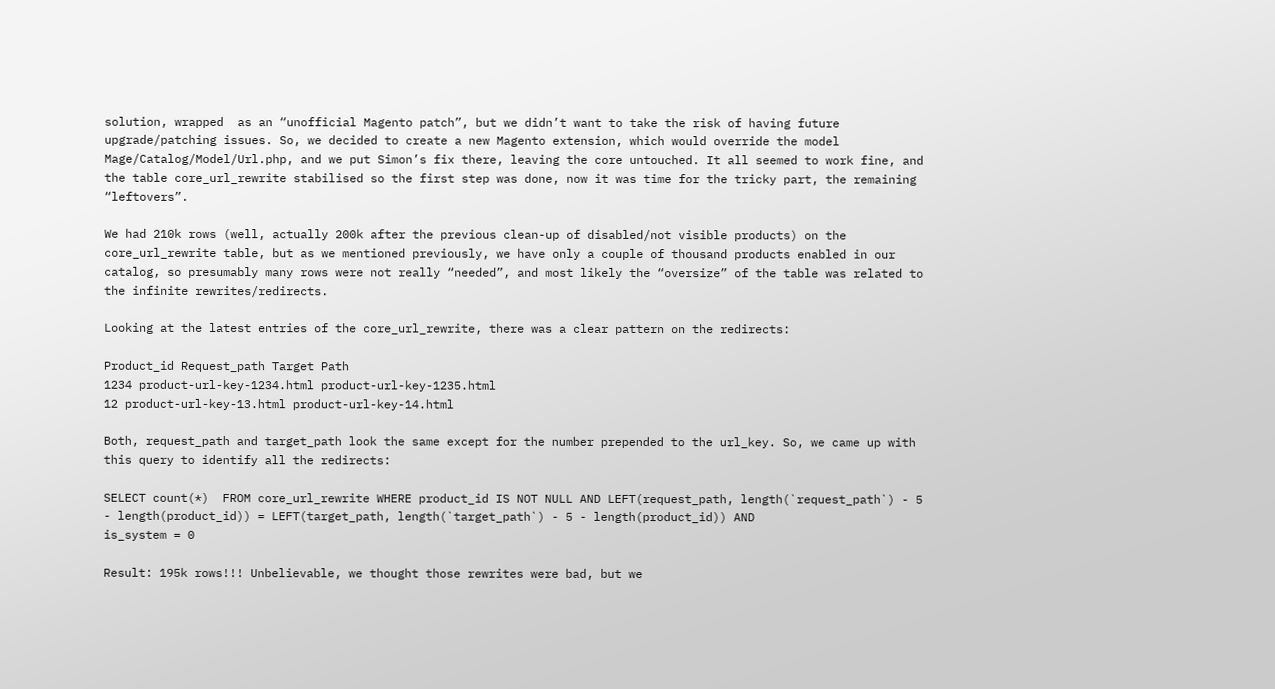solution, wrapped  as an “unofficial Magento patch”, but we didn’t want to take the risk of having future upgrade/patching issues. So, we decided to create a new Magento extension, which would override the model Mage/Catalog/Model/Url.php, and we put Simon’s fix there, leaving the core untouched. It all seemed to work fine, and the table core_url_rewrite stabilised so the first step was done, now it was time for the tricky part, the remaining “leftovers”.

We had 210k rows (well, actually 200k after the previous clean-up of disabled/not visible products) on the core_url_rewrite table, but as we mentioned previously, we have only a couple of thousand products enabled in our catalog, so presumably many rows were not really “needed”, and most likely the “oversize” of the table was related to the infinite rewrites/redirects.

Looking at the latest entries of the core_url_rewrite, there was a clear pattern on the redirects:

Product_id Request_path Target Path
1234 product-url-key-1234.html product-url-key-1235.html
12 product-url-key-13.html product-url-key-14.html

Both, request_path and target_path look the same except for the number prepended to the url_key. So, we came up with this query to identify all the redirects:

SELECT count(*)  FROM core_url_rewrite WHERE product_id IS NOT NULL AND LEFT(request_path, length(`request_path`) - 5 - length(product_id)) = LEFT(target_path, length(`target_path`) - 5 - length(product_id)) AND
is_system = 0

Result: 195k rows!!! Unbelievable, we thought those rewrites were bad, but we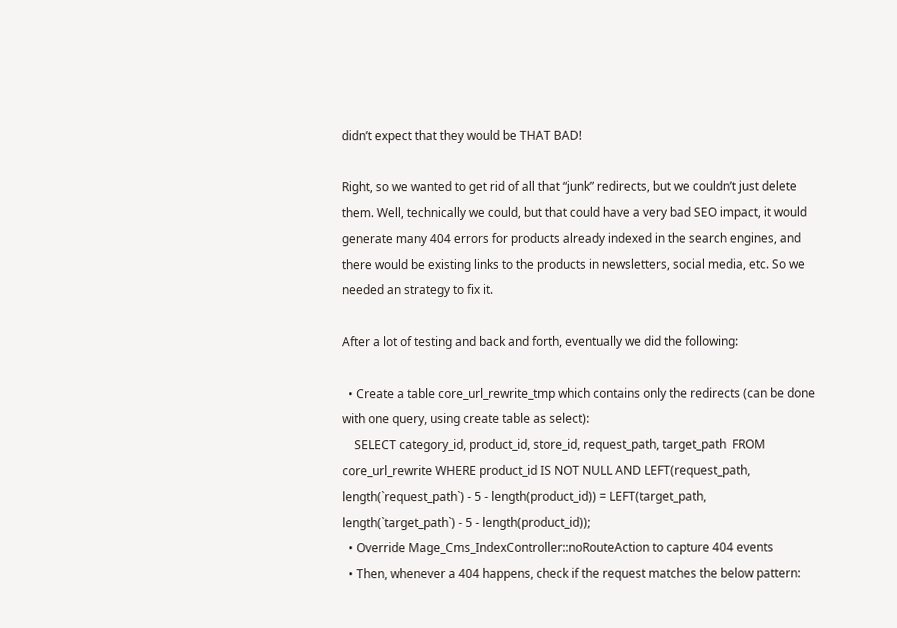didn’t expect that they would be THAT BAD!

Right, so we wanted to get rid of all that “junk” redirects, but we couldn’t just delete them. Well, technically we could, but that could have a very bad SEO impact, it would generate many 404 errors for products already indexed in the search engines, and there would be existing links to the products in newsletters, social media, etc. So we needed an strategy to fix it.

After a lot of testing and back and forth, eventually we did the following:

  • Create a table core_url_rewrite_tmp which contains only the redirects (can be done with one query, using create table as select):
    SELECT category_id, product_id, store_id, request_path, target_path  FROM core_url_rewrite WHERE product_id IS NOT NULL AND LEFT(request_path, length(`request_path`) - 5 - length(product_id)) = LEFT(target_path, length(`target_path`) - 5 - length(product_id));
  • Override Mage_Cms_IndexController::noRouteAction to capture 404 events
  • Then, whenever a 404 happens, check if the request matches the below pattern: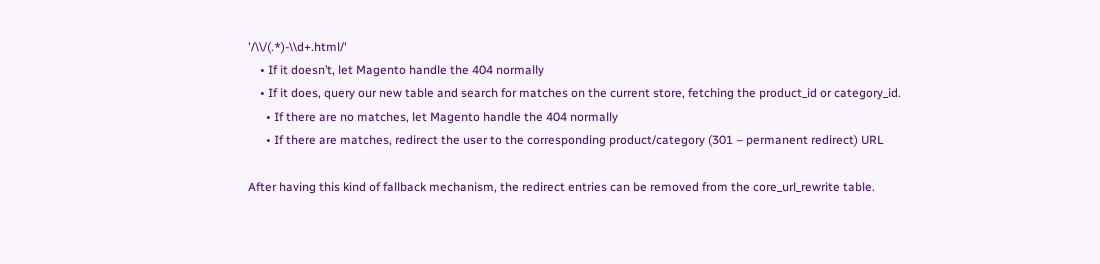'/\\/(.*)-\\d+.html/'
    • If it doesn’t, let Magento handle the 404 normally
    • If it does, query our new table and search for matches on the current store, fetching the product_id or category_id.
      • If there are no matches, let Magento handle the 404 normally
      • If there are matches, redirect the user to the corresponding product/category (301 – permanent redirect) URL

After having this kind of fallback mechanism, the redirect entries can be removed from the core_url_rewrite table.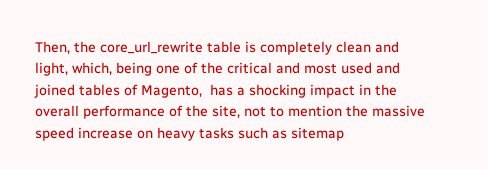Then, the core_url_rewrite table is completely clean and light, which, being one of the critical and most used and joined tables of Magento,  has a shocking impact in the overall performance of the site, not to mention the massive speed increase on heavy tasks such as sitemap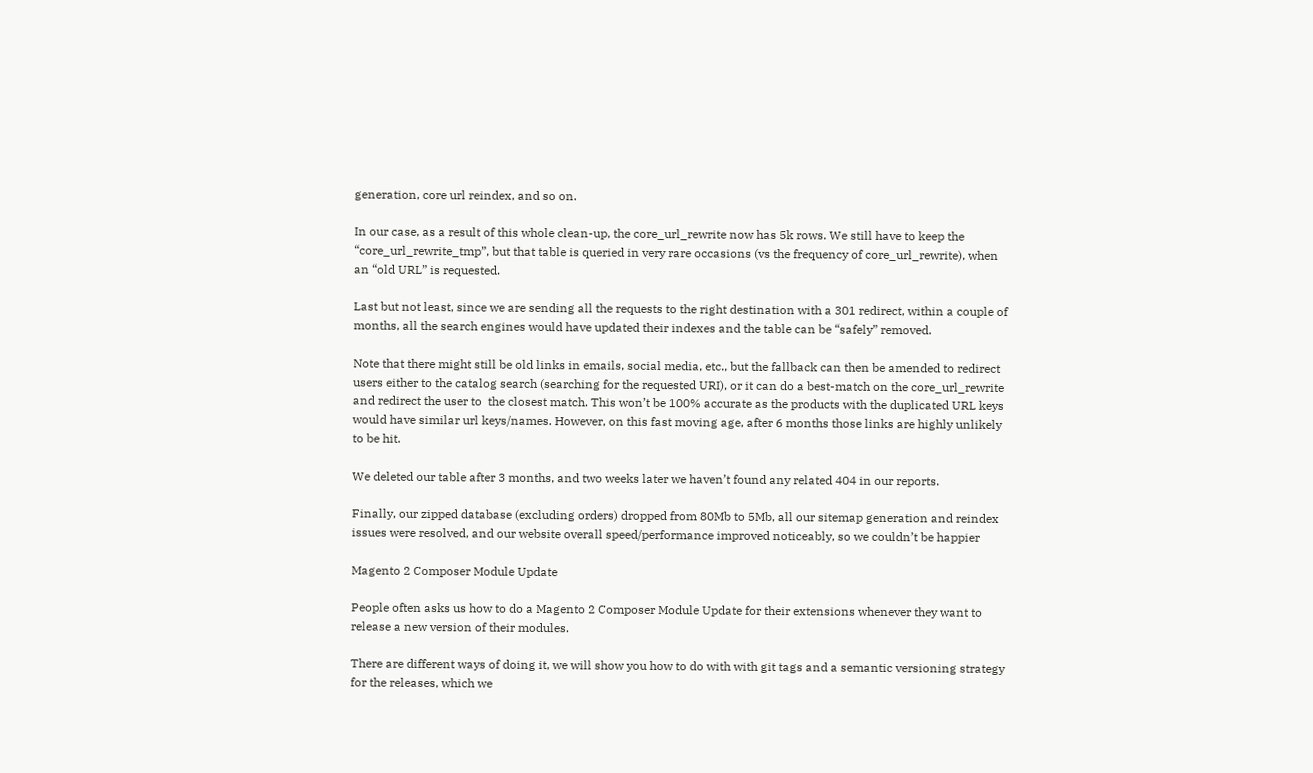generation, core url reindex, and so on.

In our case, as a result of this whole clean-up, the core_url_rewrite now has 5k rows. We still have to keep the “core_url_rewrite_tmp”, but that table is queried in very rare occasions (vs the frequency of core_url_rewrite), when an “old URL” is requested.

Last but not least, since we are sending all the requests to the right destination with a 301 redirect, within a couple of months, all the search engines would have updated their indexes and the table can be “safely” removed.

Note that there might still be old links in emails, social media, etc., but the fallback can then be amended to redirect users either to the catalog search (searching for the requested URI), or it can do a best-match on the core_url_rewrite and redirect the user to  the closest match. This won’t be 100% accurate as the products with the duplicated URL keys would have similar url keys/names. However, on this fast moving age, after 6 months those links are highly unlikely to be hit.

We deleted our table after 3 months, and two weeks later we haven’t found any related 404 in our reports.

Finally, our zipped database (excluding orders) dropped from 80Mb to 5Mb, all our sitemap generation and reindex issues were resolved, and our website overall speed/performance improved noticeably, so we couldn’t be happier

Magento 2 Composer Module Update

People often asks us how to do a Magento 2 Composer Module Update for their extensions whenever they want to release a new version of their modules.

There are different ways of doing it, we will show you how to do with with git tags and a semantic versioning strategy for the releases, which we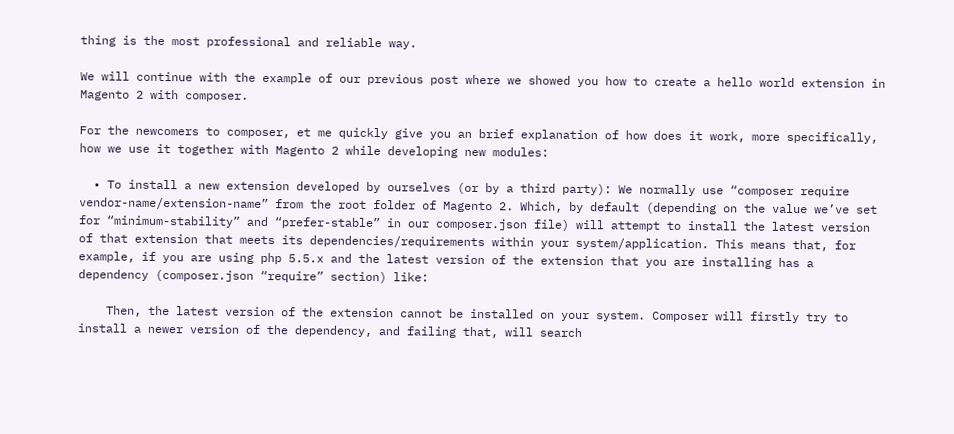thing is the most professional and reliable way.

We will continue with the example of our previous post where we showed you how to create a hello world extension in Magento 2 with composer.

For the newcomers to composer, et me quickly give you an brief explanation of how does it work, more specifically, how we use it together with Magento 2 while developing new modules:

  • To install a new extension developed by ourselves (or by a third party): We normally use “composer require vendor-name/extension-name” from the root folder of Magento 2. Which, by default (depending on the value we’ve set for “minimum-stability” and “prefer-stable” in our composer.json file) will attempt to install the latest version of that extension that meets its dependencies/requirements within your system/application. This means that, for example, if you are using php 5.5.x and the latest version of the extension that you are installing has a dependency (composer.json “require” section) like:

    Then, the latest version of the extension cannot be installed on your system. Composer will firstly try to install a newer version of the dependency, and failing that, will search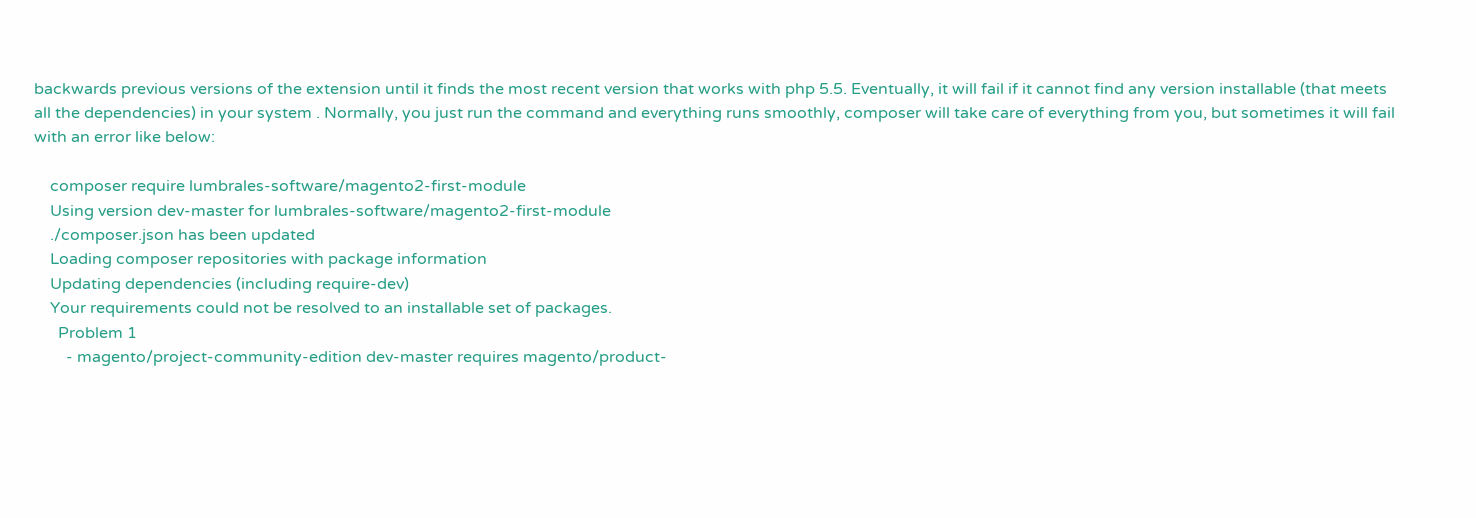backwards previous versions of the extension until it finds the most recent version that works with php 5.5. Eventually, it will fail if it cannot find any version installable (that meets all the dependencies) in your system . Normally, you just run the command and everything runs smoothly, composer will take care of everything from you, but sometimes it will fail with an error like below:

    composer require lumbrales-software/magento2-first-module
    Using version dev-master for lumbrales-software/magento2-first-module
    ./composer.json has been updated
    Loading composer repositories with package information
    Updating dependencies (including require-dev)
    Your requirements could not be resolved to an installable set of packages.
      Problem 1
        - magento/project-community-edition dev-master requires magento/product-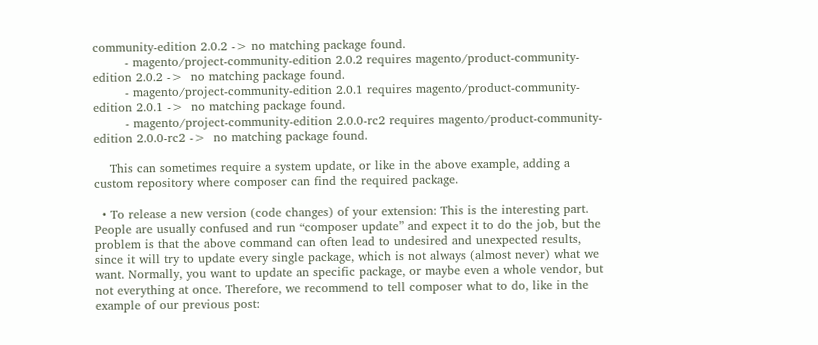community-edition 2.0.2 -> no matching package found.
        - magento/project-community-edition 2.0.2 requires magento/product-community-edition 2.0.2 ->  no matching package found.
        - magento/project-community-edition 2.0.1 requires magento/product-community-edition 2.0.1 ->  no matching package found.
        - magento/project-community-edition 2.0.0-rc2 requires magento/product-community-edition 2.0.0-rc2 ->  no matching package found.

    This can sometimes require a system update, or like in the above example, adding a custom repository where composer can find the required package.

  • To release a new version (code changes) of your extension: This is the interesting part. People are usually confused and run “composer update” and expect it to do the job, but the problem is that the above command can often lead to undesired and unexpected results, since it will try to update every single package, which is not always (almost never) what we want. Normally, you want to update an specific package, or maybe even a whole vendor, but not everything at once. Therefore, we recommend to tell composer what to do, like in the example of our previous post: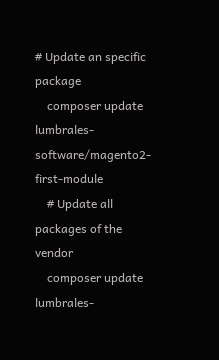# Update an specific package
    composer update lumbrales-software/magento2-first-module
    # Update all packages of the vendor
    composer update lumbrales-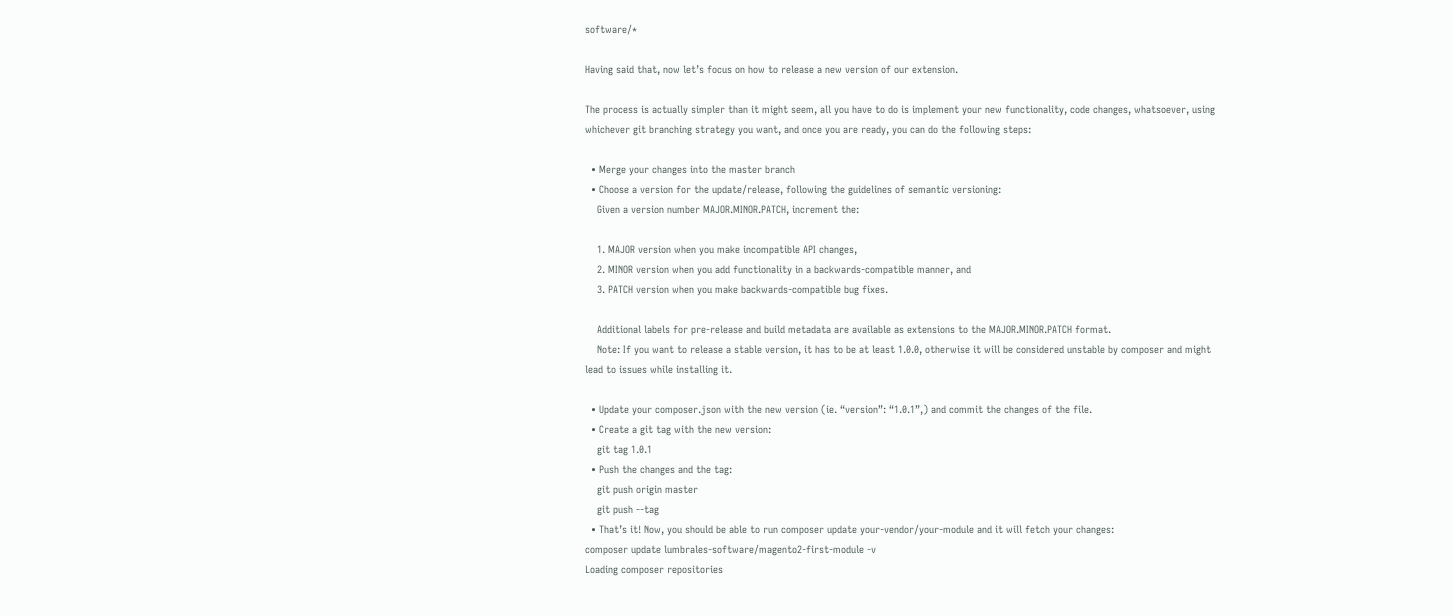software/*

Having said that, now let’s focus on how to release a new version of our extension.

The process is actually simpler than it might seem, all you have to do is implement your new functionality, code changes, whatsoever, using whichever git branching strategy you want, and once you are ready, you can do the following steps:

  • Merge your changes into the master branch
  • Choose a version for the update/release, following the guidelines of semantic versioning:
    Given a version number MAJOR.MINOR.PATCH, increment the:

    1. MAJOR version when you make incompatible API changes,
    2. MINOR version when you add functionality in a backwards-compatible manner, and
    3. PATCH version when you make backwards-compatible bug fixes.

    Additional labels for pre-release and build metadata are available as extensions to the MAJOR.MINOR.PATCH format.
    Note: If you want to release a stable version, it has to be at least 1.0.0, otherwise it will be considered unstable by composer and might lead to issues while installing it.

  • Update your composer.json with the new version (ie. “version”: “1.0.1”,) and commit the changes of the file.
  • Create a git tag with the new version:
    git tag 1.0.1
  • Push the changes and the tag:
    git push origin master
    git push --tag
  • That’s it! Now, you should be able to run composer update your-vendor/your-module and it will fetch your changes:
composer update lumbrales-software/magento2-first-module -v
Loading composer repositories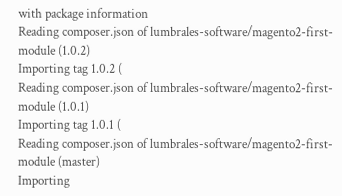with package information
Reading composer.json of lumbrales-software/magento2-first-module (1.0.2)
Importing tag 1.0.2 (
Reading composer.json of lumbrales-software/magento2-first-module (1.0.1)
Importing tag 1.0.1 (
Reading composer.json of lumbrales-software/magento2-first-module (master)
Importing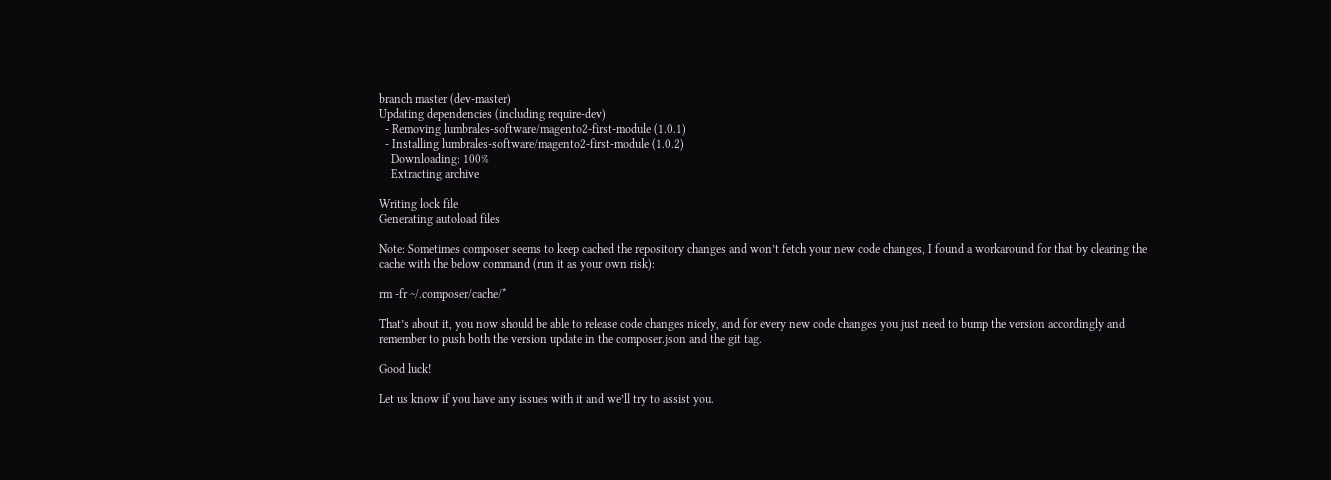branch master (dev-master)
Updating dependencies (including require-dev)
  - Removing lumbrales-software/magento2-first-module (1.0.1)
  - Installing lumbrales-software/magento2-first-module (1.0.2)
    Downloading: 100%
    Extracting archive

Writing lock file
Generating autoload files

Note: Sometimes composer seems to keep cached the repository changes and won’t fetch your new code changes, I found a workaround for that by clearing the cache with the below command (run it as your own risk):

rm -fr ~/.composer/cache/*

That’s about it, you now should be able to release code changes nicely, and for every new code changes you just need to bump the version accordingly and remember to push both the version update in the composer.json and the git tag.

Good luck!

Let us know if you have any issues with it and we’ll try to assist you.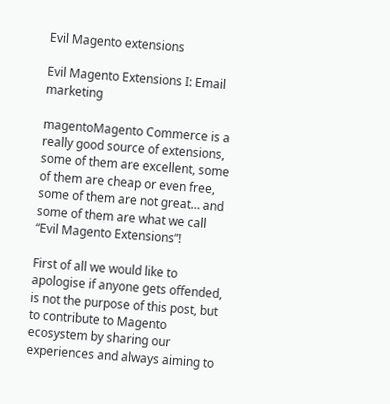Evil Magento extensions

Evil Magento Extensions I: Email marketing

magentoMagento Commerce is a really good source of extensions, some of them are excellent, some of them are cheap or even free, some of them are not great… and some of them are what we call “Evil Magento Extensions”!

First of all we would like to apologise if anyone gets offended, is not the purpose of this post, but to contribute to Magento ecosystem by sharing our experiences and always aiming to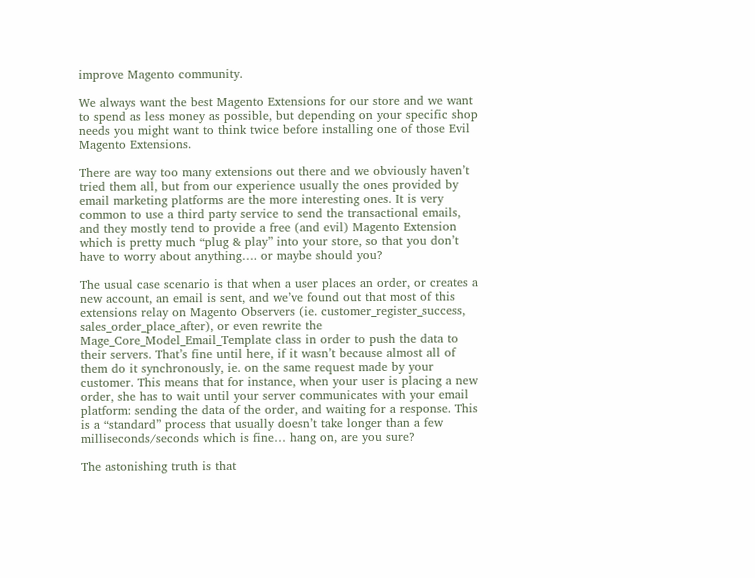improve Magento community.

We always want the best Magento Extensions for our store and we want to spend as less money as possible, but depending on your specific shop needs you might want to think twice before installing one of those Evil Magento Extensions.

There are way too many extensions out there and we obviously haven’t tried them all, but from our experience usually the ones provided by email marketing platforms are the more interesting ones. It is very common to use a third party service to send the transactional emails, and they mostly tend to provide a free (and evil) Magento Extension which is pretty much “plug & play” into your store, so that you don’t have to worry about anything…. or maybe should you?

The usual case scenario is that when a user places an order, or creates a new account, an email is sent, and we’ve found out that most of this extensions relay on Magento Observers (ie. customer_register_success, sales_order_place_after), or even rewrite the Mage_Core_Model_Email_Template class in order to push the data to their servers. That’s fine until here, if it wasn’t because almost all of them do it synchronously, ie. on the same request made by your customer. This means that for instance, when your user is placing a new order, she has to wait until your server communicates with your email platform: sending the data of the order, and waiting for a response. This is a “standard” process that usually doesn’t take longer than a few milliseconds/seconds which is fine… hang on, are you sure?

The astonishing truth is that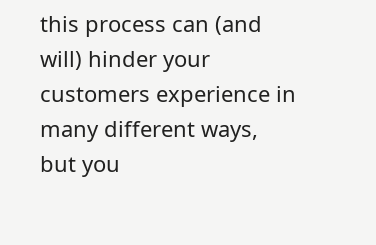this process can (and will) hinder your customers experience in many different ways, but you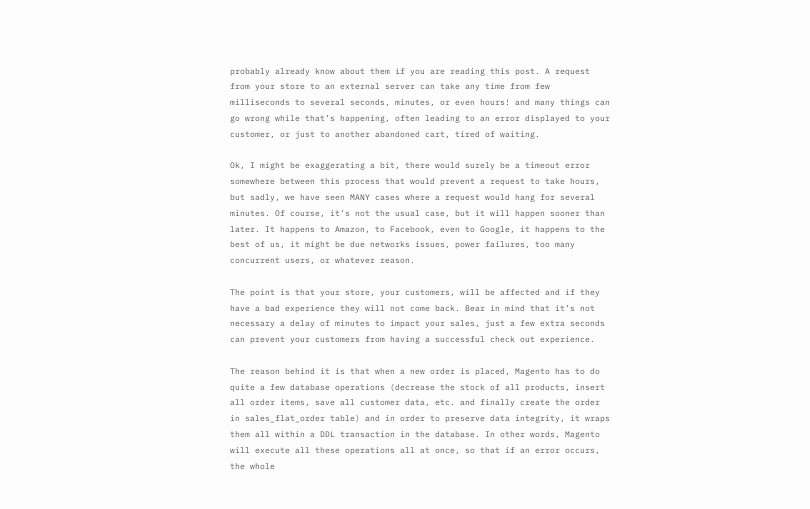probably already know about them if you are reading this post. A request from your store to an external server can take any time from few milliseconds to several seconds, minutes, or even hours! and many things can go wrong while that’s happening, often leading to an error displayed to your customer, or just to another abandoned cart, tired of waiting.

Ok, I might be exaggerating a bit, there would surely be a timeout error somewhere between this process that would prevent a request to take hours, but sadly, we have seen MANY cases where a request would hang for several minutes. Of course, it’s not the usual case, but it will happen sooner than later. It happens to Amazon, to Facebook, even to Google, it happens to the best of us, it might be due networks issues, power failures, too many concurrent users, or whatever reason.

The point is that your store, your customers, will be affected and if they have a bad experience they will not come back. Bear in mind that it’s not necessary a delay of minutes to impact your sales, just a few extra seconds can prevent your customers from having a successful check out experience.

The reason behind it is that when a new order is placed, Magento has to do quite a few database operations (decrease the stock of all products, insert all order items, save all customer data, etc. and finally create the order in sales_flat_order table) and in order to preserve data integrity, it wraps them all within a DDL transaction in the database. In other words, Magento will execute all these operations all at once, so that if an error occurs, the whole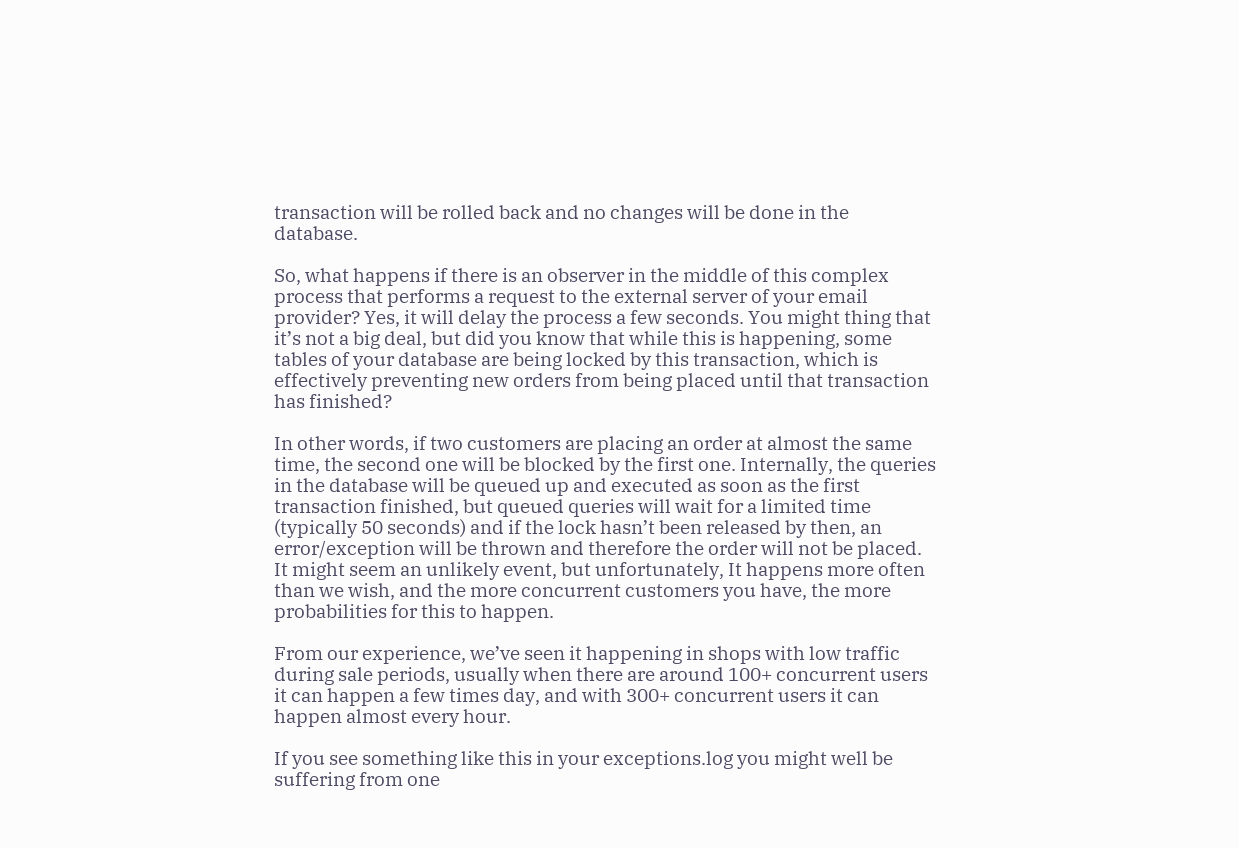transaction will be rolled back and no changes will be done in the database.

So, what happens if there is an observer in the middle of this complex process that performs a request to the external server of your email provider? Yes, it will delay the process a few seconds. You might thing that it’s not a big deal, but did you know that while this is happening, some tables of your database are being locked by this transaction, which is effectively preventing new orders from being placed until that transaction has finished?

In other words, if two customers are placing an order at almost the same time, the second one will be blocked by the first one. Internally, the queries in the database will be queued up and executed as soon as the first transaction finished, but queued queries will wait for a limited time (typically 50 seconds) and if the lock hasn’t been released by then, an error/exception will be thrown and therefore the order will not be placed. It might seem an unlikely event, but unfortunately, It happens more often than we wish, and the more concurrent customers you have, the more probabilities for this to happen.

From our experience, we’ve seen it happening in shops with low traffic during sale periods, usually when there are around 100+ concurrent users it can happen a few times day, and with 300+ concurrent users it can happen almost every hour.

If you see something like this in your exceptions.log you might well be suffering from one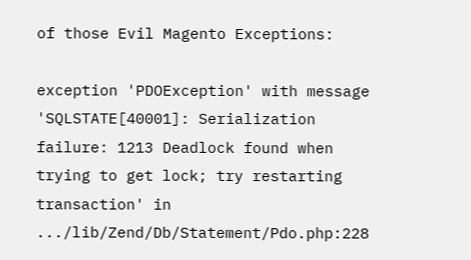of those Evil Magento Exceptions:

exception 'PDOException' with message 'SQLSTATE[40001]: Serialization failure: 1213 Deadlock found when trying to get lock; try restarting transaction' in .../lib/Zend/Db/Statement/Pdo.php:228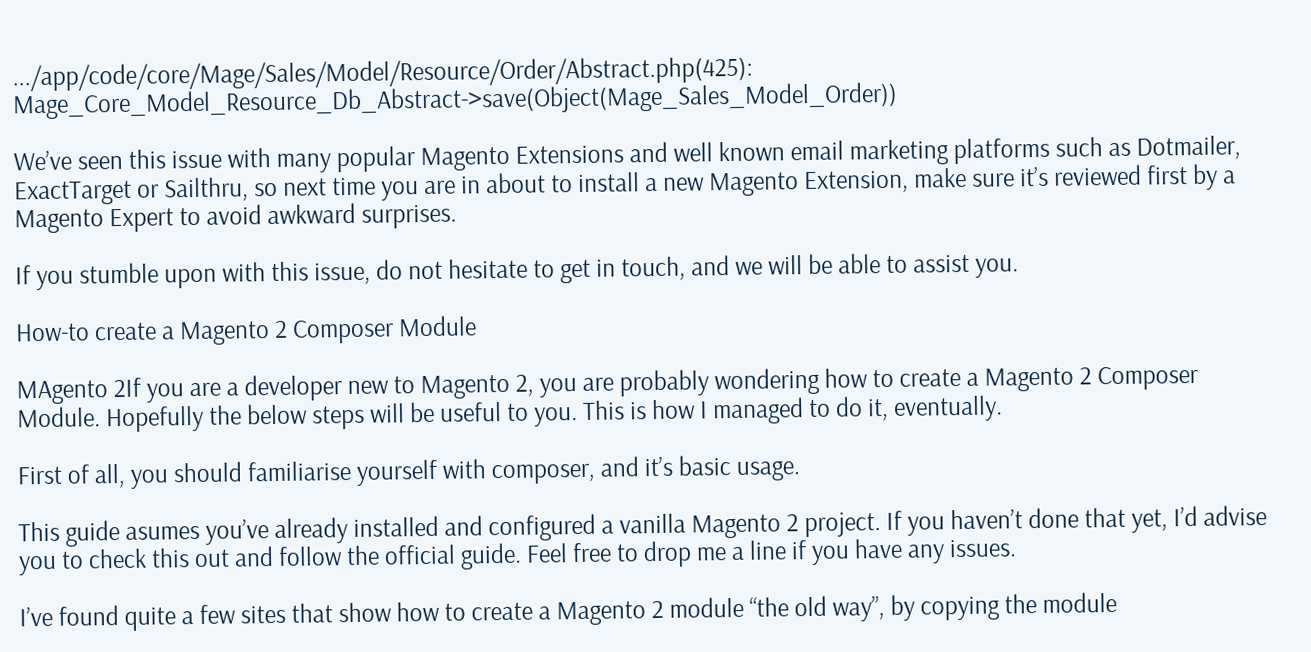.../app/code/core/Mage/Sales/Model/Resource/Order/Abstract.php(425): Mage_Core_Model_Resource_Db_Abstract->save(Object(Mage_Sales_Model_Order))

We’ve seen this issue with many popular Magento Extensions and well known email marketing platforms such as Dotmailer, ExactTarget or Sailthru, so next time you are in about to install a new Magento Extension, make sure it’s reviewed first by a Magento Expert to avoid awkward surprises.

If you stumble upon with this issue, do not hesitate to get in touch, and we will be able to assist you.

How-to create a Magento 2 Composer Module

MAgento 2If you are a developer new to Magento 2, you are probably wondering how to create a Magento 2 Composer Module. Hopefully the below steps will be useful to you. This is how I managed to do it, eventually.

First of all, you should familiarise yourself with composer, and it’s basic usage.

This guide asumes you’ve already installed and configured a vanilla Magento 2 project. If you haven’t done that yet, I’d advise you to check this out and follow the official guide. Feel free to drop me a line if you have any issues.

I’ve found quite a few sites that show how to create a Magento 2 module “the old way”, by copying the module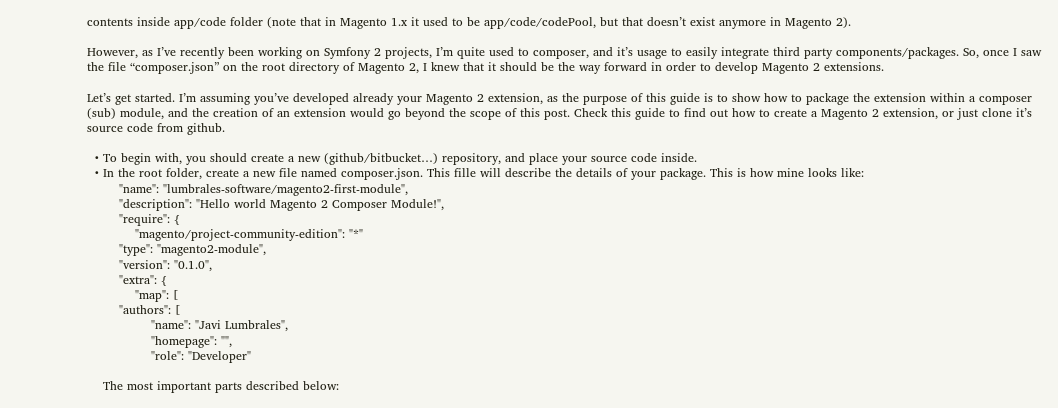contents inside app/code folder (note that in Magento 1.x it used to be app/code/codePool, but that doesn’t exist anymore in Magento 2).

However, as I’ve recently been working on Symfony 2 projects, I’m quite used to composer, and it’s usage to easily integrate third party components/packages. So, once I saw the file “composer.json” on the root directory of Magento 2, I knew that it should be the way forward in order to develop Magento 2 extensions.

Let’s get started. I’m assuming you’ve developed already your Magento 2 extension, as the purpose of this guide is to show how to package the extension within a composer (sub) module, and the creation of an extension would go beyond the scope of this post. Check this guide to find out how to create a Magento 2 extension, or just clone it’s source code from github.

  • To begin with, you should create a new (github/bitbucket…) repository, and place your source code inside.
  • In the root folder, create a new file named composer.json. This fille will describe the details of your package. This is how mine looks like:
        "name": "lumbrales-software/magento2-first-module",
        "description": "Hello world Magento 2 Composer Module!",
        "require": {
            "magento/project-community-edition": "*"
        "type": "magento2-module",
        "version": "0.1.0",
        "extra": {
            "map": [
        "authors": [
                "name": "Javi Lumbrales",
                "homepage": "",
                "role": "Developer"

    The most important parts described below: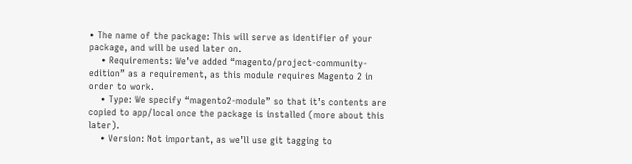• The name of the package: This will serve as identifier of your package, and will be used later on.
    • Requirements: We’ve added “magento/project-community-edition” as a requirement, as this module requires Magento 2 in order to work.
    • Type: We specify “magento2-module” so that it’s contents are copied to app/local once the package is installed (more about this later).
    • Version: Not important, as we’ll use git tagging to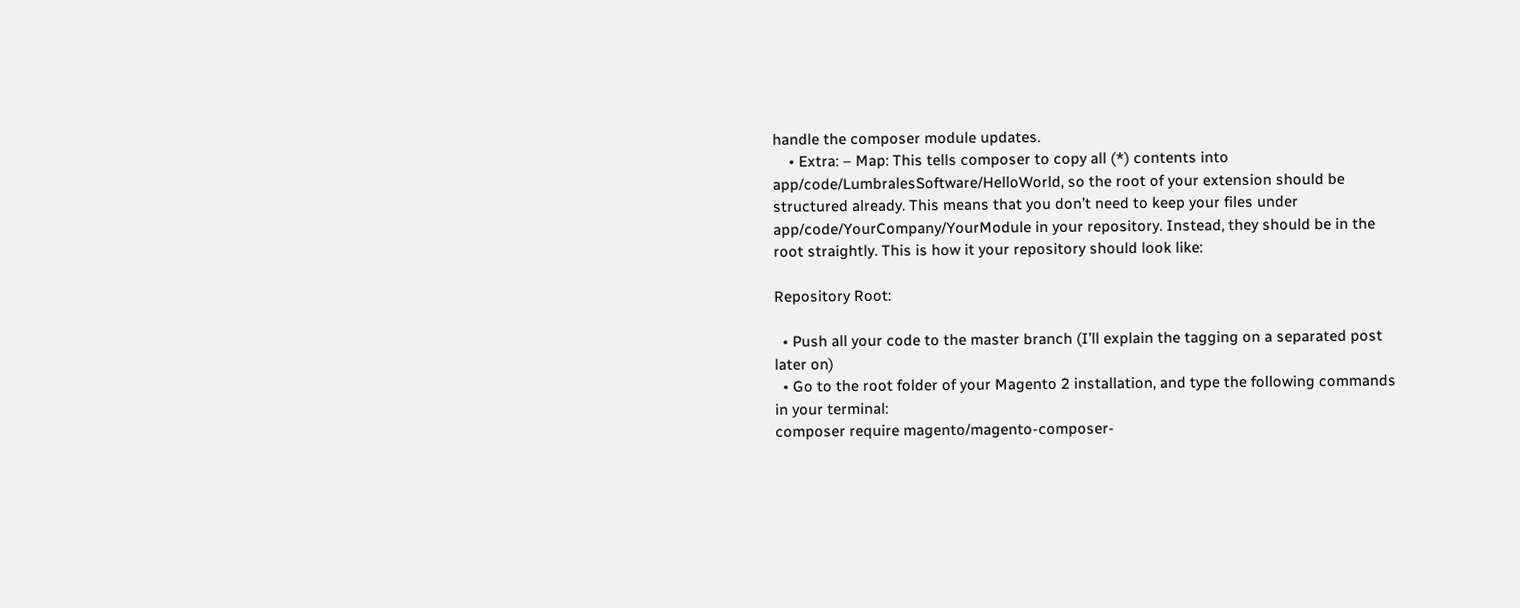handle the composer module updates.
    • Extra: – Map: This tells composer to copy all (*) contents into app/code/LumbralesSoftware/HelloWorld, so the root of your extension should be structured already. This means that you don’t need to keep your files under app/code/YourCompany/YourModule in your repository. Instead, they should be in the root straightly. This is how it your repository should look like:

Repository Root:

  • Push all your code to the master branch (I’ll explain the tagging on a separated post later on)
  • Go to the root folder of your Magento 2 installation, and type the following commands in your terminal:
composer require magento/magento-composer-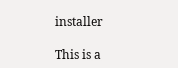installer

This is a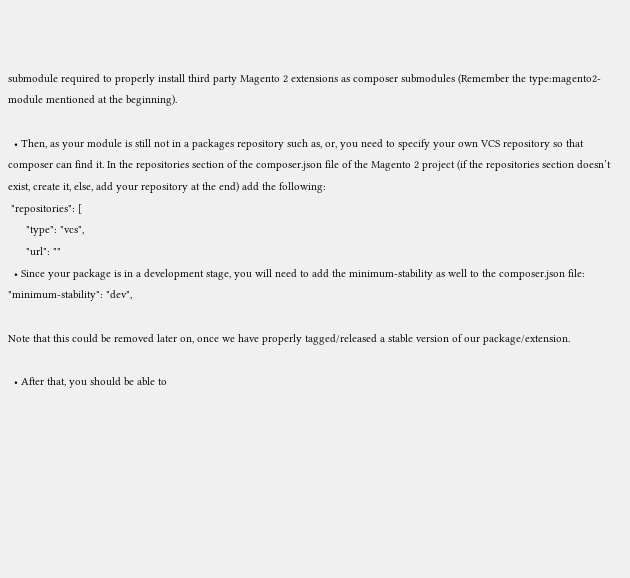submodule required to properly install third party Magento 2 extensions as composer submodules (Remember the type:magento2-module mentioned at the beginning).

  • Then, as your module is still not in a packages repository such as, or, you need to specify your own VCS repository so that composer can find it. In the repositories section of the composer.json file of the Magento 2 project (if the repositories section doesn’t exist, create it, else, add your repository at the end) add the following:
 "repositories": [
      "type": "vcs",
      "url": ""
  • Since your package is in a development stage, you will need to add the minimum-stability as well to the composer.json file:
"minimum-stability": "dev",

Note that this could be removed later on, once we have properly tagged/released a stable version of our package/extension.

  • After that, you should be able to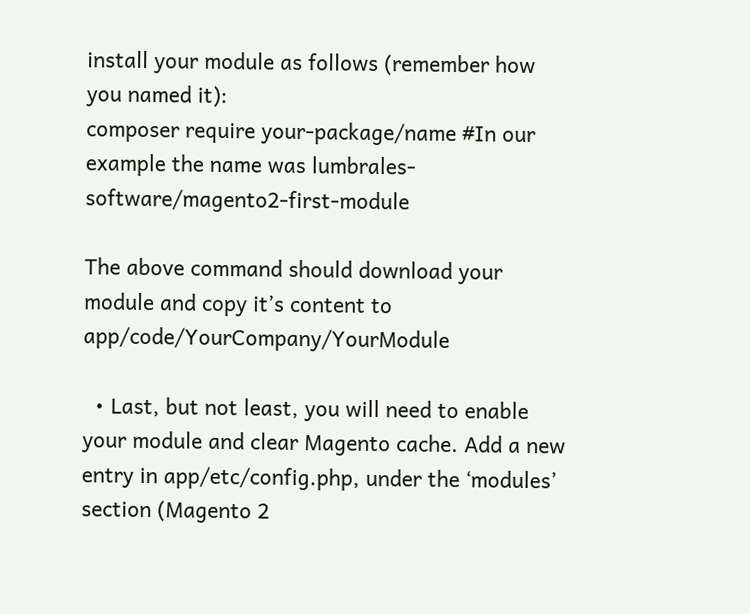install your module as follows (remember how you named it):
composer require your-package/name #In our example the name was lumbrales-software/magento2-first-module

The above command should download your module and copy it’s content to app/code/YourCompany/YourModule

  • Last, but not least, you will need to enable your module and clear Magento cache. Add a new entry in app/etc/config.php, under the ‘modules’ section (Magento 2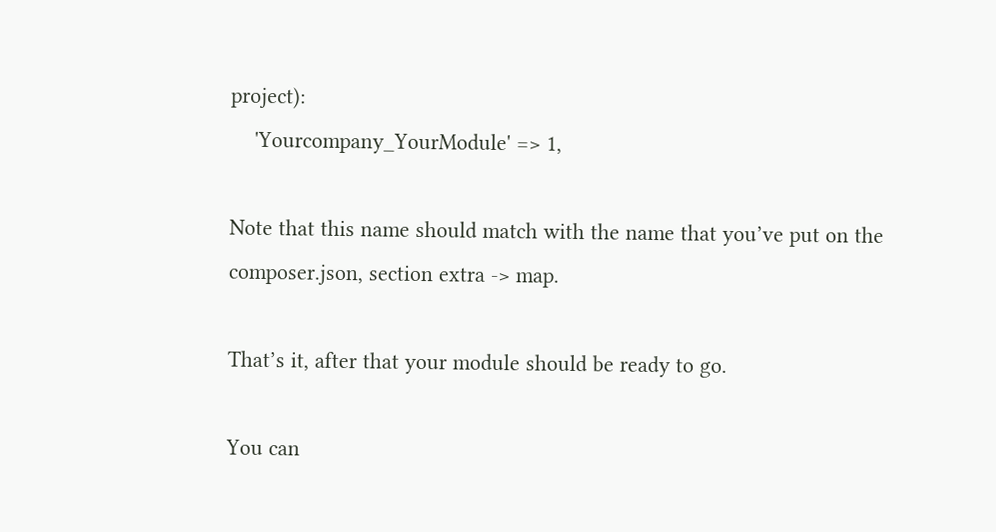project):
    'Yourcompany_YourModule' => 1,

Note that this name should match with the name that you’ve put on the composer.json, section extra -> map.

That’s it, after that your module should be ready to go.

You can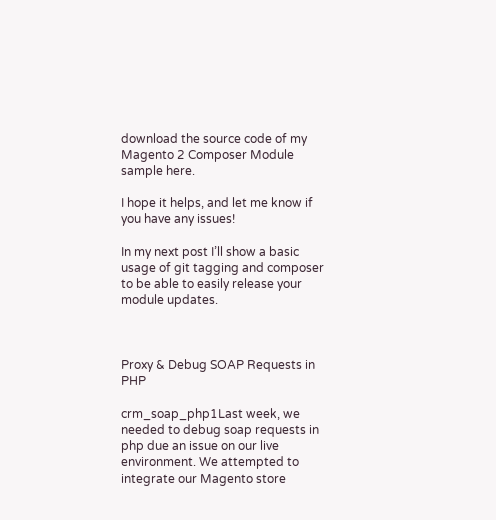download the source code of my Magento 2 Composer Module sample here.

I hope it helps, and let me know if you have any issues!

In my next post I’ll show a basic usage of git tagging and composer to be able to easily release your module updates.



Proxy & Debug SOAP Requests in PHP

crm_soap_php1Last week, we needed to debug soap requests in php due an issue on our live environment. We attempted to integrate our Magento store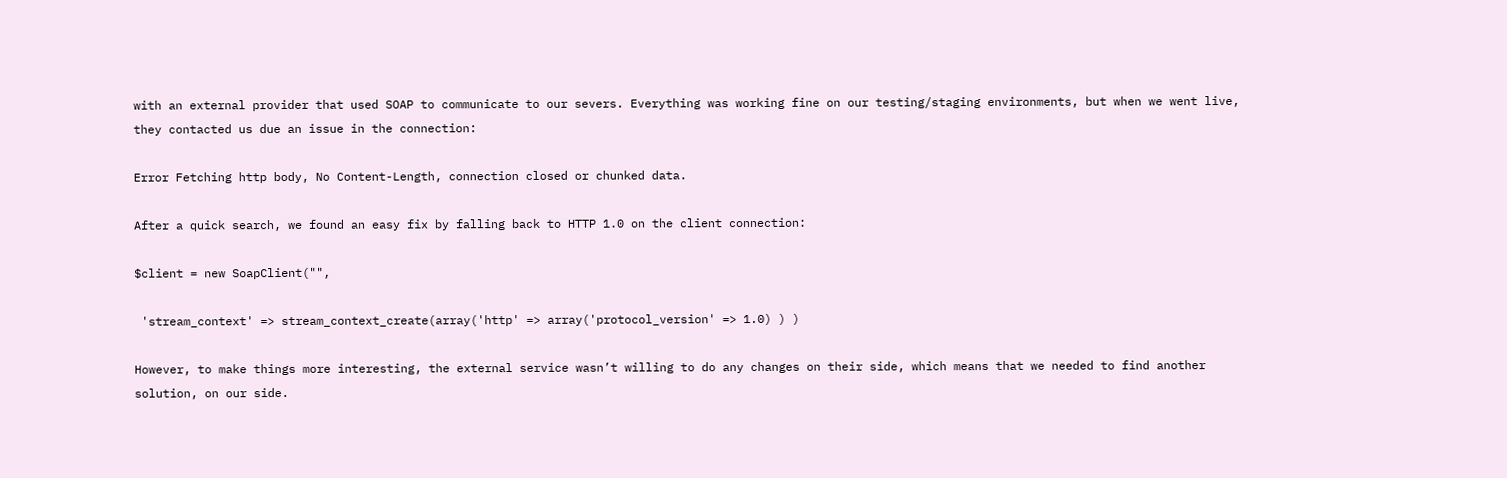with an external provider that used SOAP to communicate to our severs. Everything was working fine on our testing/staging environments, but when we went live, they contacted us due an issue in the connection:

Error Fetching http body, No Content-Length, connection closed or chunked data.

After a quick search, we found an easy fix by falling back to HTTP 1.0 on the client connection:

$client = new SoapClient("",

 'stream_context' => stream_context_create(array('http' => array('protocol_version' => 1.0) ) )

However, to make things more interesting, the external service wasn’t willing to do any changes on their side, which means that we needed to find another solution, on our side.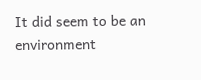It did seem to be an environment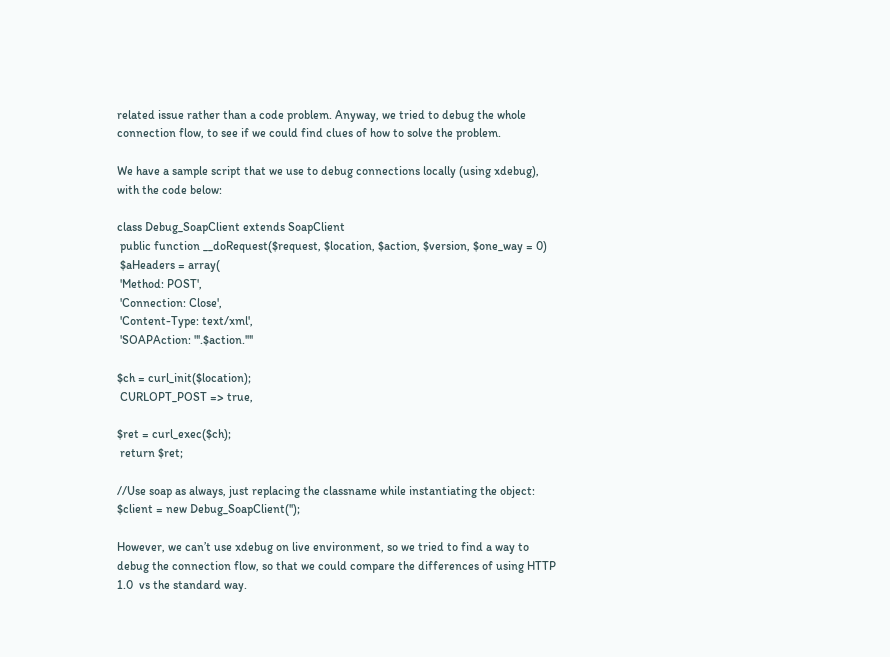related issue rather than a code problem. Anyway, we tried to debug the whole connection flow, to see if we could find clues of how to solve the problem.

We have a sample script that we use to debug connections locally (using xdebug), with the code below:

class Debug_SoapClient extends SoapClient
 public function __doRequest($request, $location, $action, $version, $one_way = 0)
 $aHeaders = array(
 'Method: POST',
 'Connection: Close',
 'Content-Type: text/xml',
 'SOAPAction: "'.$action.'"'

$ch = curl_init($location);
 CURLOPT_POST => true,

$ret = curl_exec($ch);
 return $ret;

//Use soap as always, just replacing the classname while instantiating the object:
$client = new Debug_SoapClient('');

However, we can’t use xdebug on live environment, so we tried to find a way to debug the connection flow, so that we could compare the differences of using HTTP 1.0  vs the standard way.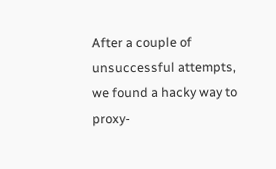After a couple of unsuccessful attempts, we found a hacky way to proxy-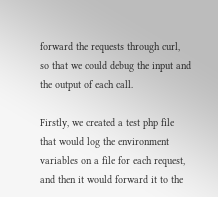forward the requests through curl, so that we could debug the input and the output of each call.

Firstly, we created a test php file that would log the environment variables on a file for each request, and then it would forward it to the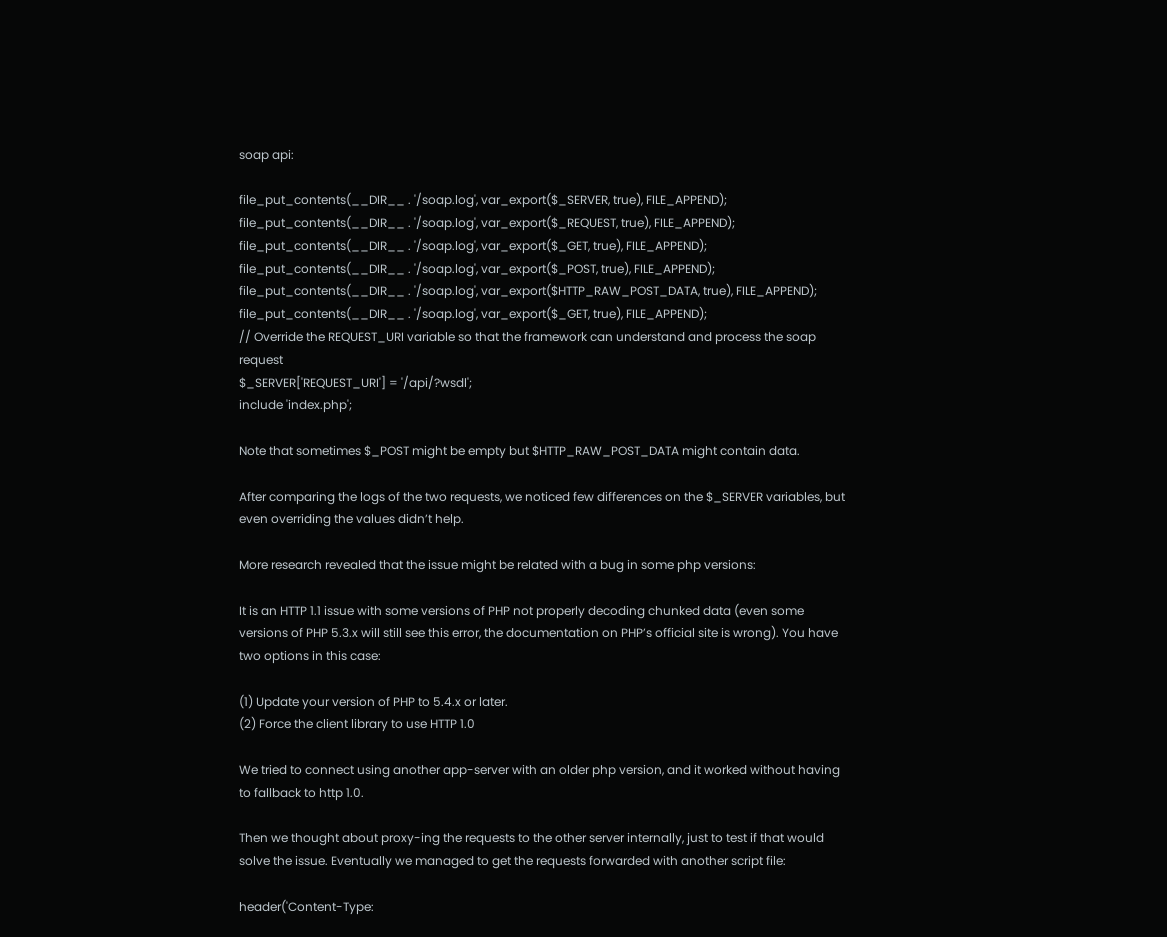soap api:

file_put_contents(__DIR__ . '/soap.log', var_export($_SERVER, true), FILE_APPEND);
file_put_contents(__DIR__ . '/soap.log', var_export($_REQUEST, true), FILE_APPEND);
file_put_contents(__DIR__ . '/soap.log', var_export($_GET, true), FILE_APPEND);
file_put_contents(__DIR__ . '/soap.log', var_export($_POST, true), FILE_APPEND);
file_put_contents(__DIR__ . '/soap.log', var_export($HTTP_RAW_POST_DATA, true), FILE_APPEND);
file_put_contents(__DIR__ . '/soap.log', var_export($_GET, true), FILE_APPEND);
// Override the REQUEST_URI variable so that the framework can understand and process the soap request
$_SERVER['REQUEST_URI'] = '/api/?wsdl';
include 'index.php';

Note that sometimes $_POST might be empty but $HTTP_RAW_POST_DATA might contain data.

After comparing the logs of the two requests, we noticed few differences on the $_SERVER variables, but even overriding the values didn’t help.

More research revealed that the issue might be related with a bug in some php versions:

It is an HTTP 1.1 issue with some versions of PHP not properly decoding chunked data (even some versions of PHP 5.3.x will still see this error, the documentation on PHP’s official site is wrong). You have two options in this case:

(1) Update your version of PHP to 5.4.x or later.
(2) Force the client library to use HTTP 1.0

We tried to connect using another app-server with an older php version, and it worked without having to fallback to http 1.0.

Then we thought about proxy-ing the requests to the other server internally, just to test if that would solve the issue. Eventually we managed to get the requests forwarded with another script file:

header('Content-Type: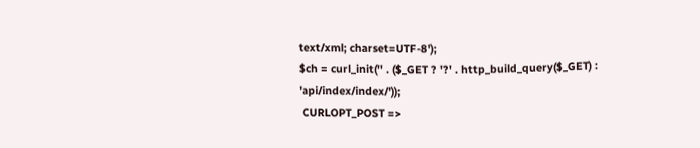text/xml; charset=UTF-8');
$ch = curl_init('' . ($_GET ? '?' . http_build_query($_GET) : 'api/index/index/'));
 CURLOPT_POST =>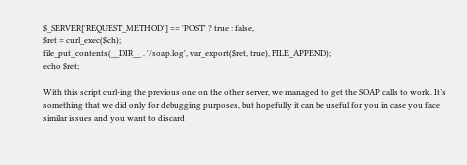$_SERVER['REQUEST_METHOD'] == 'POST' ? true : false,
$ret = curl_exec($ch);
file_put_contents(__DIR__ . '/soap.log', var_export($ret, true), FILE_APPEND);
echo $ret;

With this script curl-ing the previous one on the other server, we managed to get the SOAP calls to work. It’s something that we did only for debugging purposes, but hopefully it can be useful for you in case you face similar issues and you want to discard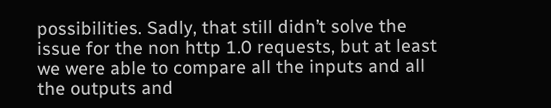possibilities. Sadly, that still didn’t solve the issue for the non http 1.0 requests, but at least we were able to compare all the inputs and all the outputs and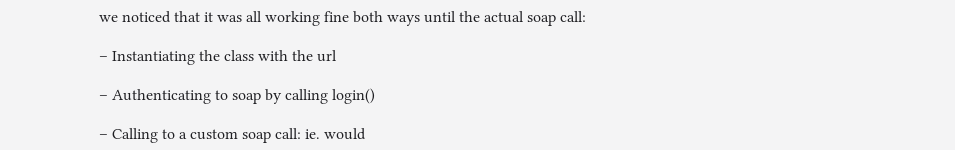we noticed that it was all working fine both ways until the actual soap call:

– Instantiating the class with the url

– Authenticating to soap by calling login()

– Calling to a custom soap call: ie. would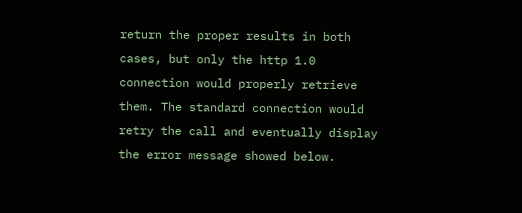return the proper results in both cases, but only the http 1.0 connection would properly retrieve them. The standard connection would retry the call and eventually display the error message showed below.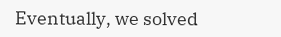Eventually, we solved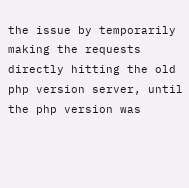the issue by temporarily making the requests directly hitting the old php version server, until the php version was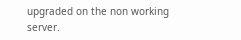upgraded on the non working server.